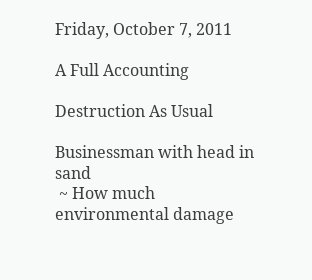Friday, October 7, 2011

A Full Accounting

Destruction As Usual

Businessman with head in sand
 ~ How much environmental damage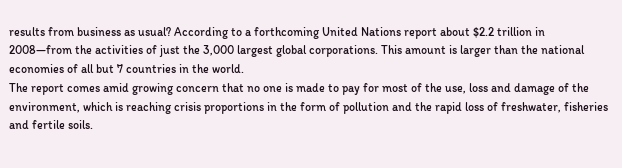results from business as usual? According to a forthcoming United Nations report about $2.2 trillion in 2008—from the activities of just the 3,000 largest global corporations. This amount is larger than the national economies of all but 7 countries in the world.
The report comes amid growing concern that no one is made to pay for most of the use, loss and damage of the environment, which is reaching crisis proportions in the form of pollution and the rapid loss of freshwater, fisheries and fertile soils.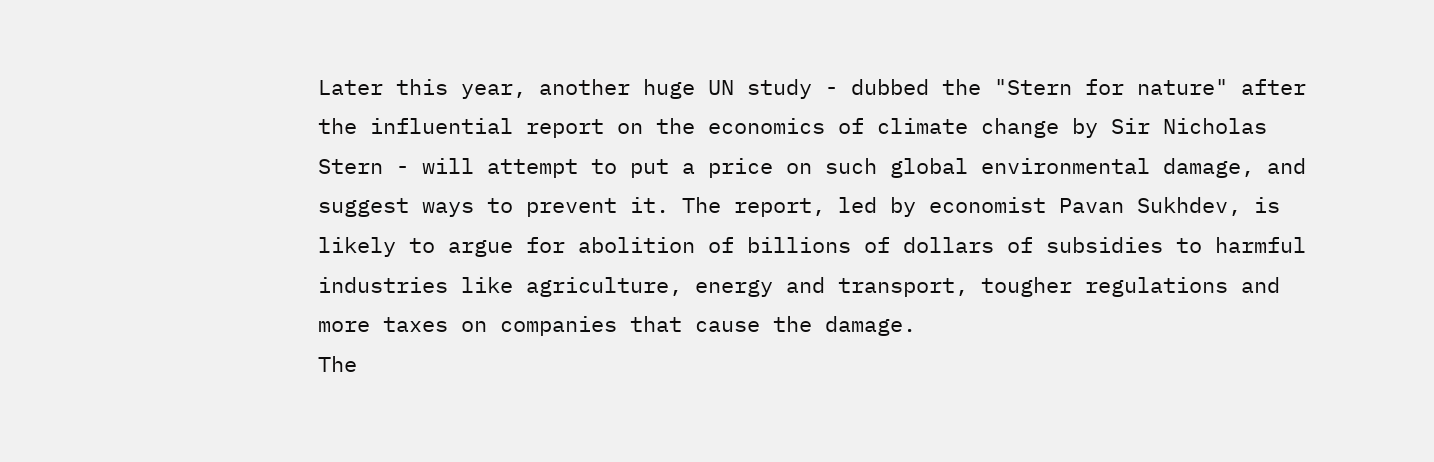Later this year, another huge UN study - dubbed the "Stern for nature" after the influential report on the economics of climate change by Sir Nicholas Stern - will attempt to put a price on such global environmental damage, and suggest ways to prevent it. The report, led by economist Pavan Sukhdev, is likely to argue for abolition of billions of dollars of subsidies to harmful industries like agriculture, energy and transport, tougher regulations and more taxes on companies that cause the damage.
The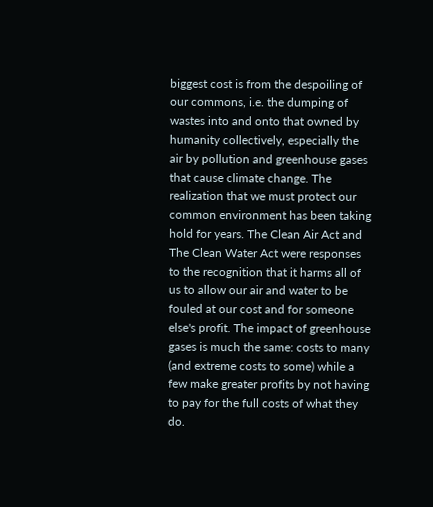biggest cost is from the despoiling of our commons, i.e. the dumping of wastes into and onto that owned by humanity collectively, especially the air by pollution and greenhouse gases that cause climate change. The realization that we must protect our common environment has been taking hold for years. The Clean Air Act and The Clean Water Act were responses to the recognition that it harms all of us to allow our air and water to be fouled at our cost and for someone else's profit. The impact of greenhouse gases is much the same: costs to many (and extreme costs to some) while a few make greater profits by not having to pay for the full costs of what they do.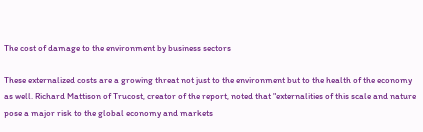The cost of damage to the environment by business sectors

These externalized costs are a growing threat not just to the environment but to the health of the economy as well. Richard Mattison of Trucost, creator of the report, noted that "externalities of this scale and nature pose a major risk to the global economy and markets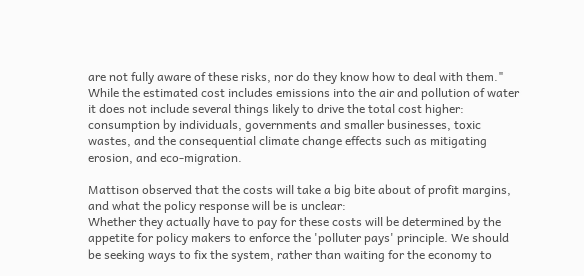are not fully aware of these risks, nor do they know how to deal with them." While the estimated cost includes emissions into the air and pollution of water it does not include several things likely to drive the total cost higher: consumption by individuals, governments and smaller businesses, toxic wastes, and the consequential climate change effects such as mitigating erosion, and eco-migration.

Mattison observed that the costs will take a big bite about of profit margins, and what the policy response will be is unclear:
Whether they actually have to pay for these costs will be determined by the appetite for policy makers to enforce the 'polluter pays' principle. We should be seeking ways to fix the system, rather than waiting for the economy to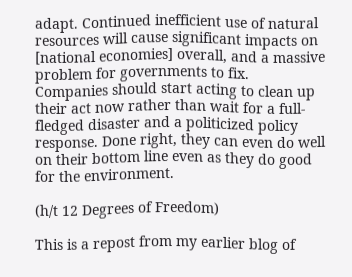adapt. Continued inefficient use of natural resources will cause significant impacts on [national economies] overall, and a massive problem for governments to fix.
Companies should start acting to clean up their act now rather than wait for a full-fledged disaster and a politicized policy response. Done right, they can even do well on their bottom line even as they do good for the environment.

(h/t 12 Degrees of Freedom)

This is a repost from my earlier blog of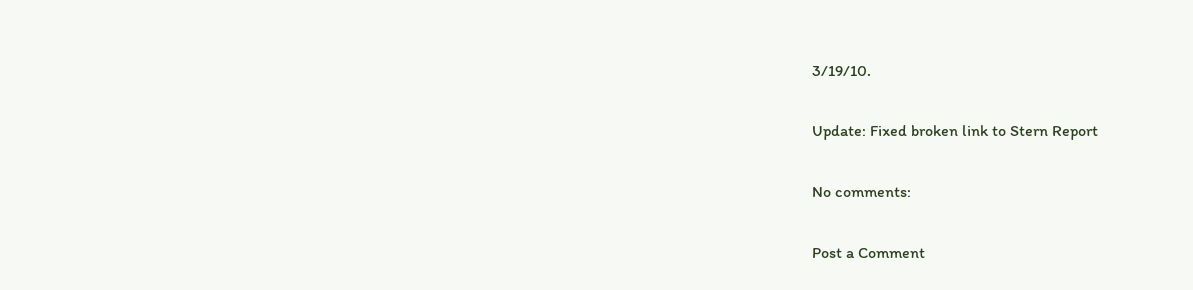3/19/10.

Update: Fixed broken link to Stern Report

No comments:

Post a Comment